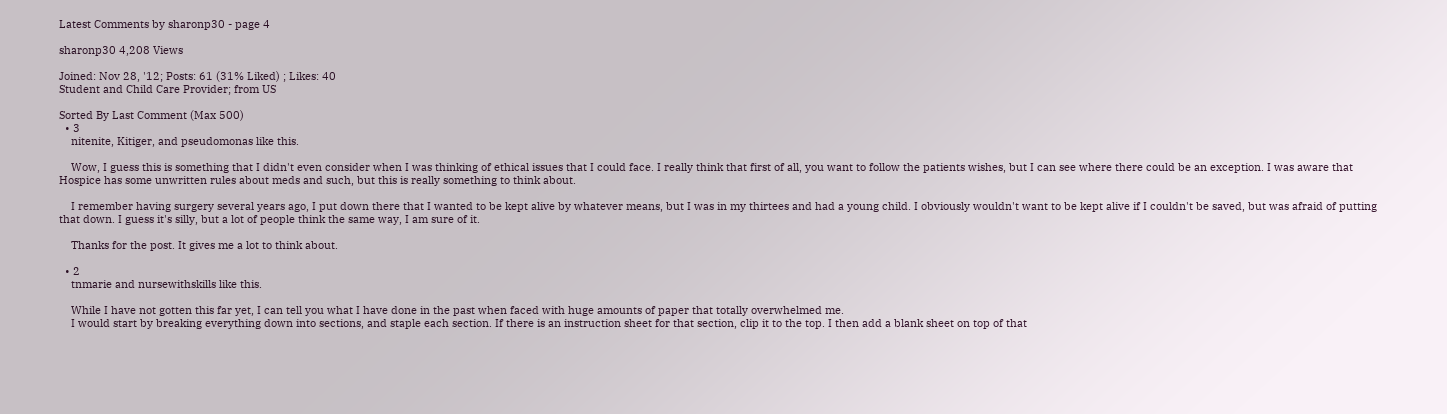Latest Comments by sharonp30 - page 4

sharonp30 4,208 Views

Joined: Nov 28, '12; Posts: 61 (31% Liked) ; Likes: 40
Student and Child Care Provider; from US

Sorted By Last Comment (Max 500)
  • 3
    nitenite, Kitiger, and pseudomonas like this.

    Wow, I guess this is something that I didn't even consider when I was thinking of ethical issues that I could face. I really think that first of all, you want to follow the patients wishes, but I can see where there could be an exception. I was aware that Hospice has some unwritten rules about meds and such, but this is really something to think about.

    I remember having surgery several years ago, I put down there that I wanted to be kept alive by whatever means, but I was in my thirtees and had a young child. I obviously wouldn't want to be kept alive if I couldn't be saved, but was afraid of putting that down. I guess it's silly, but a lot of people think the same way, I am sure of it.

    Thanks for the post. It gives me a lot to think about.

  • 2
    tnmarie and nursewithskills like this.

    While I have not gotten this far yet, I can tell you what I have done in the past when faced with huge amounts of paper that totally overwhelmed me.
    I would start by breaking everything down into sections, and staple each section. If there is an instruction sheet for that section, clip it to the top. I then add a blank sheet on top of that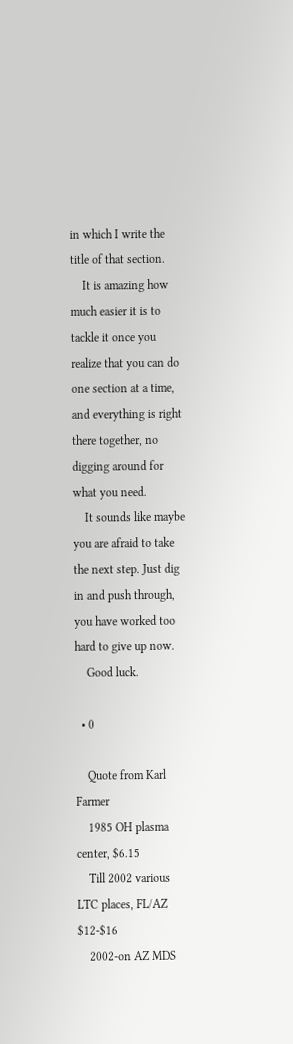in which I write the title of that section.
    It is amazing how much easier it is to tackle it once you realize that you can do one section at a time, and everything is right there together, no digging around for what you need.
    It sounds like maybe you are afraid to take the next step. Just dig in and push through, you have worked too hard to give up now.
    Good luck.

  • 0

    Quote from Karl Farmer
    1985 OH plasma center, $6.15
    Till 2002 various LTC places, FL/AZ $12-$16
    2002-on AZ MDS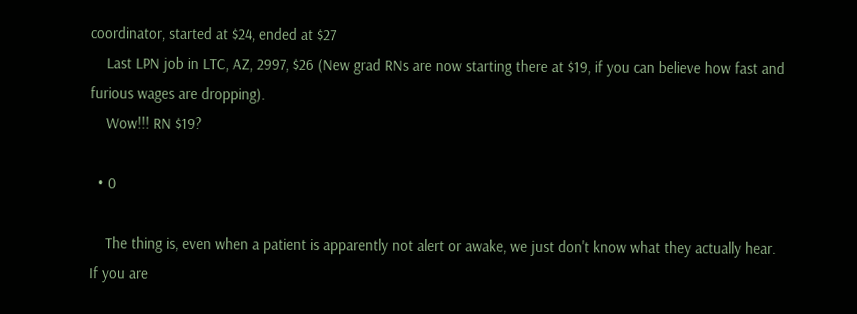coordinator, started at $24, ended at $27
    Last LPN job in LTC, AZ, 2997, $26 (New grad RNs are now starting there at $19, if you can believe how fast and furious wages are dropping).
    Wow!!! RN $19?

  • 0

    The thing is, even when a patient is apparently not alert or awake, we just don't know what they actually hear. If you are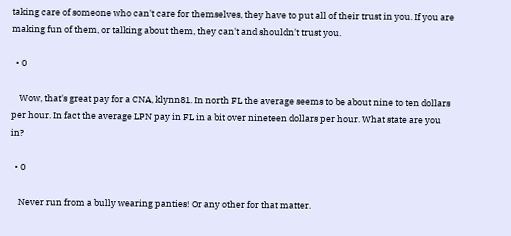taking care of someone who can't care for themselves, they have to put all of their trust in you. If you are making fun of them, or talking about them, they can't and shouldn't trust you.

  • 0

    Wow, that's great pay for a CNA, klynn81. In north FL the average seems to be about nine to ten dollars per hour. In fact the average LPN pay in FL in a bit over nineteen dollars per hour. What state are you in?

  • 0

    Never run from a bully wearing panties! Or any other for that matter.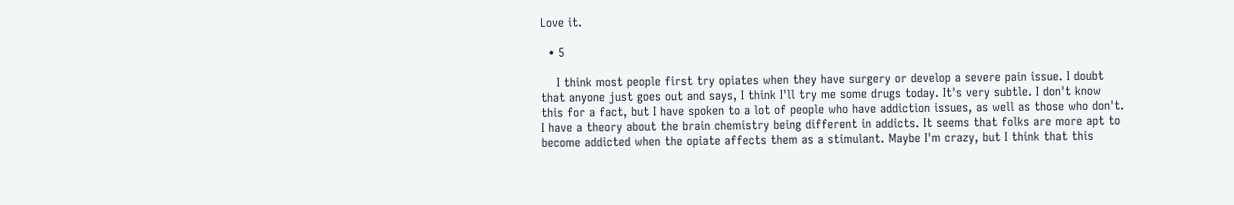Love it.

  • 5

    I think most people first try opiates when they have surgery or develop a severe pain issue. I doubt that anyone just goes out and says, I think I'll try me some drugs today. It's very subtle. I don't know this for a fact, but I have spoken to a lot of people who have addiction issues, as well as those who don't. I have a theory about the brain chemistry being different in addicts. It seems that folks are more apt to become addicted when the opiate affects them as a stimulant. Maybe I'm crazy, but I think that this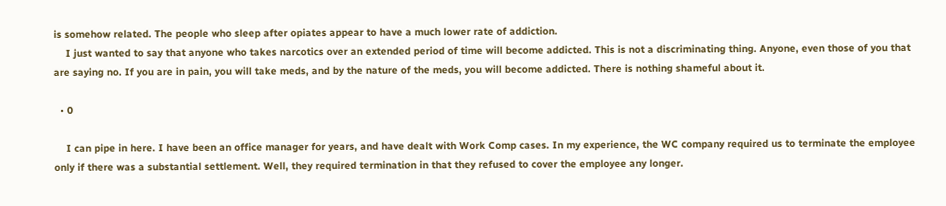is somehow related. The people who sleep after opiates appear to have a much lower rate of addiction.
    I just wanted to say that anyone who takes narcotics over an extended period of time will become addicted. This is not a discriminating thing. Anyone, even those of you that are saying no. If you are in pain, you will take meds, and by the nature of the meds, you will become addicted. There is nothing shameful about it.

  • 0

    I can pipe in here. I have been an office manager for years, and have dealt with Work Comp cases. In my experience, the WC company required us to terminate the employee only if there was a substantial settlement. Well, they required termination in that they refused to cover the employee any longer.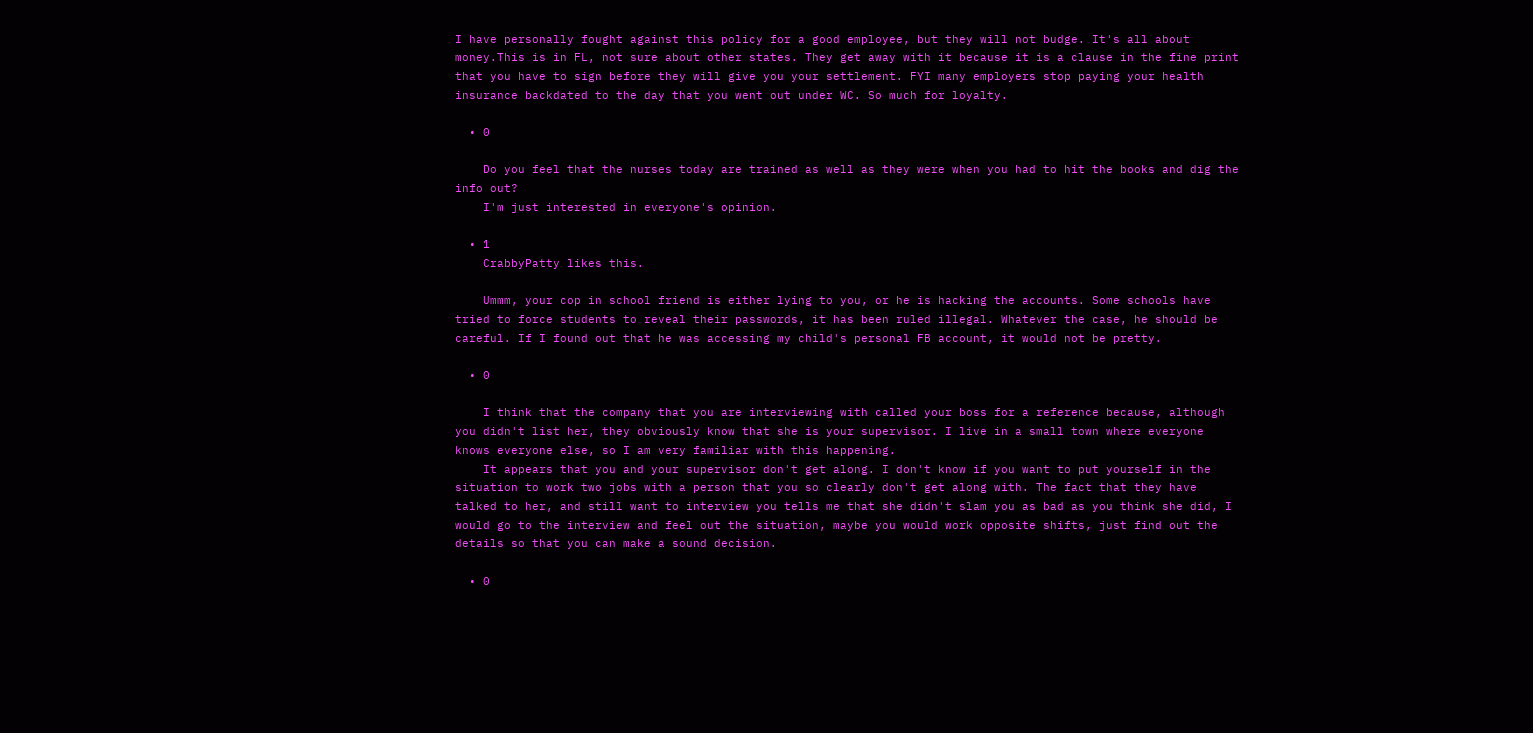I have personally fought against this policy for a good employee, but they will not budge. It's all about money.This is in FL, not sure about other states. They get away with it because it is a clause in the fine print that you have to sign before they will give you your settlement. FYI many employers stop paying your health insurance backdated to the day that you went out under WC. So much for loyalty.

  • 0

    Do you feel that the nurses today are trained as well as they were when you had to hit the books and dig the info out?
    I'm just interested in everyone's opinion.

  • 1
    CrabbyPatty likes this.

    Ummm, your cop in school friend is either lying to you, or he is hacking the accounts. Some schools have tried to force students to reveal their passwords, it has been ruled illegal. Whatever the case, he should be careful. If I found out that he was accessing my child's personal FB account, it would not be pretty.

  • 0

    I think that the company that you are interviewing with called your boss for a reference because, although you didn't list her, they obviously know that she is your supervisor. I live in a small town where everyone knows everyone else, so I am very familiar with this happening.
    It appears that you and your supervisor don't get along. I don't know if you want to put yourself in the situation to work two jobs with a person that you so clearly don't get along with. The fact that they have talked to her, and still want to interview you tells me that she didn't slam you as bad as you think she did, I would go to the interview and feel out the situation, maybe you would work opposite shifts, just find out the details so that you can make a sound decision.

  • 0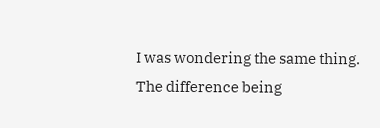I was wondering the same thing. The difference being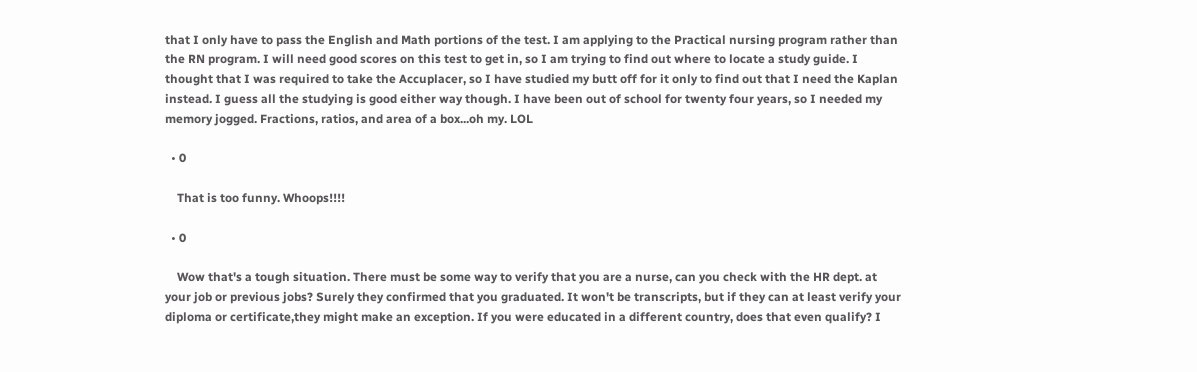that I only have to pass the English and Math portions of the test. I am applying to the Practical nursing program rather than the RN program. I will need good scores on this test to get in, so I am trying to find out where to locate a study guide. I thought that I was required to take the Accuplacer, so I have studied my butt off for it only to find out that I need the Kaplan instead. I guess all the studying is good either way though. I have been out of school for twenty four years, so I needed my memory jogged. Fractions, ratios, and area of a box...oh my. LOL

  • 0

    That is too funny. Whoops!!!!

  • 0

    Wow that's a tough situation. There must be some way to verify that you are a nurse, can you check with the HR dept. at your job or previous jobs? Surely they confirmed that you graduated. It won't be transcripts, but if they can at least verify your diploma or certificate,they might make an exception. If you were educated in a different country, does that even qualify? I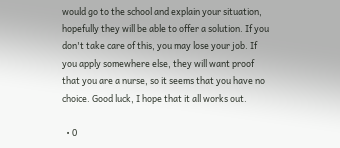would go to the school and explain your situation, hopefully they will be able to offer a solution. If you don't take care of this, you may lose your job. If you apply somewhere else, they will want proof that you are a nurse, so it seems that you have no choice. Good luck, I hope that it all works out.

  • 0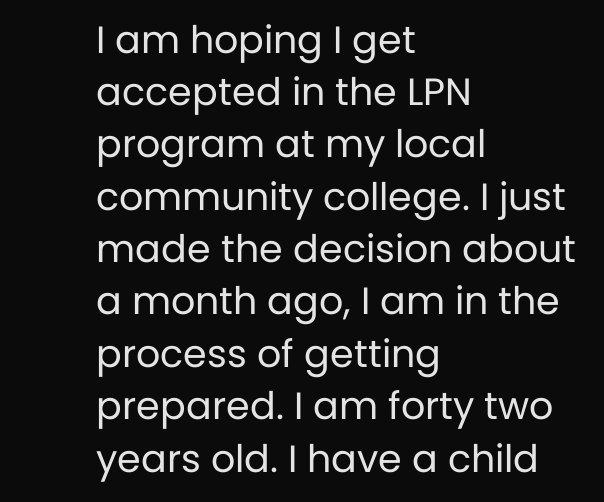I am hoping I get accepted in the LPN program at my local community college. I just made the decision about a month ago, I am in the process of getting prepared. I am forty two years old. I have a child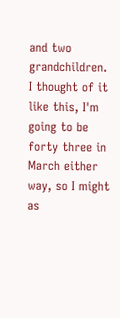and two grandchildren. I thought of it like this, I'm going to be forty three in March either way, so I might as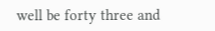well be forty three and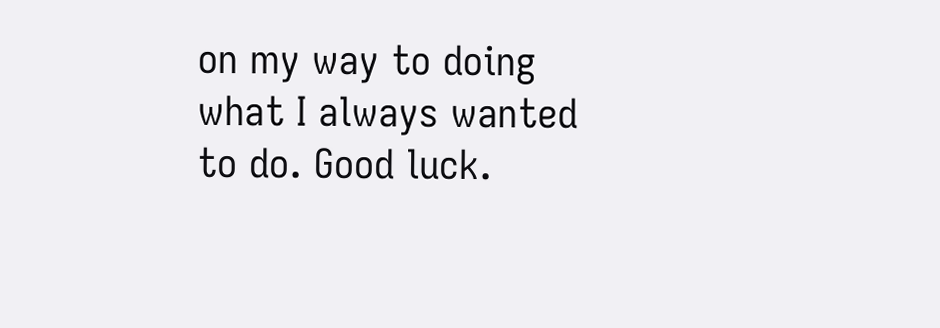on my way to doing what I always wanted to do. Good luck.